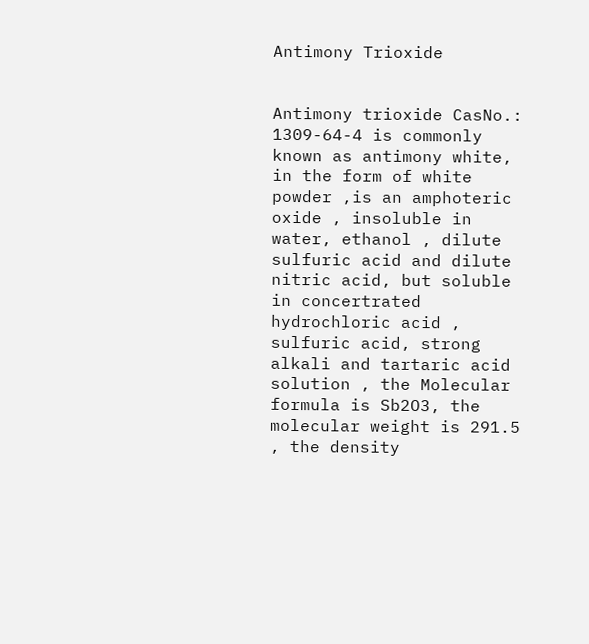Antimony Trioxide


Antimony trioxide CasNo.: 1309-64-4 is commonly known as antimony white, in the form of white powder ,is an amphoteric oxide , insoluble in water, ethanol , dilute sulfuric acid and dilute nitric acid, but soluble in concertrated hydrochloric acid , sulfuric acid, strong alkali and tartaric acid solution , the Molecular formula is Sb2O3, the molecular weight is 291.5 , the density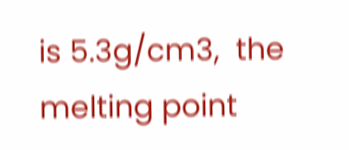is 5.3g/cm3,  the melting point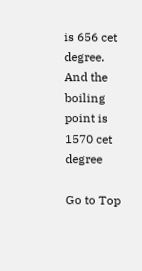is 656 cet degree. And the boiling point is 1570 cet degree

Go to Top